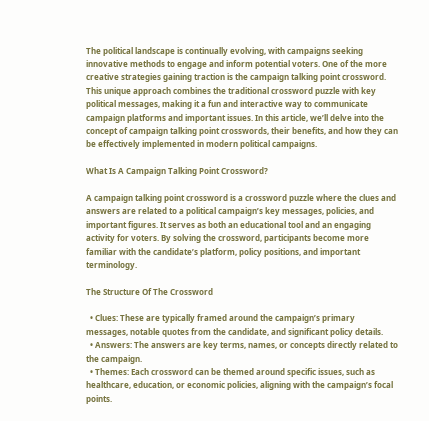The political landscape is continually evolving, with campaigns seeking innovative methods to engage and inform potential voters. One of the more creative strategies gaining traction is the campaign talking point crossword. This unique approach combines the traditional crossword puzzle with key political messages, making it a fun and interactive way to communicate campaign platforms and important issues. In this article, we’ll delve into the concept of campaign talking point crosswords, their benefits, and how they can be effectively implemented in modern political campaigns.

What Is A Campaign Talking Point Crossword?

A campaign talking point crossword is a crossword puzzle where the clues and answers are related to a political campaign’s key messages, policies, and important figures. It serves as both an educational tool and an engaging activity for voters. By solving the crossword, participants become more familiar with the candidate’s platform, policy positions, and important terminology.

The Structure Of The Crossword

  • Clues: These are typically framed around the campaign’s primary messages, notable quotes from the candidate, and significant policy details.
  • Answers: The answers are key terms, names, or concepts directly related to the campaign.
  • Themes: Each crossword can be themed around specific issues, such as healthcare, education, or economic policies, aligning with the campaign’s focal points.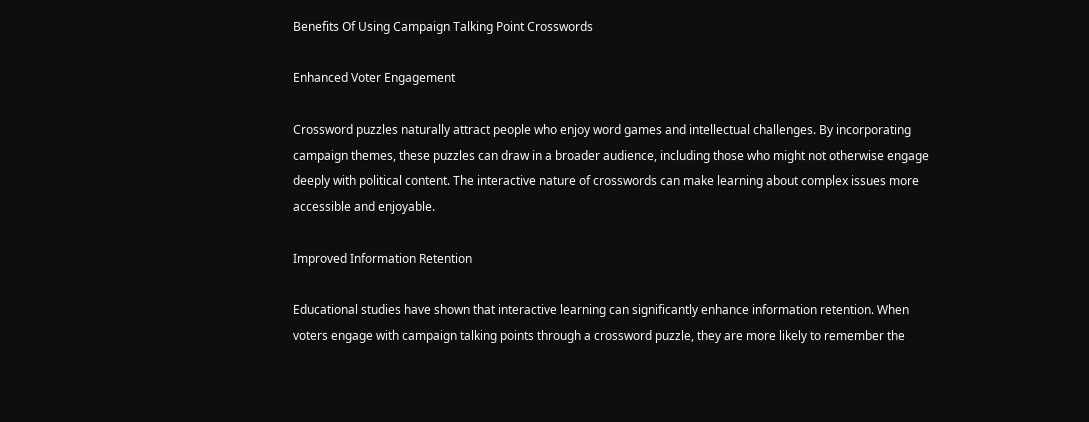Benefits Of Using Campaign Talking Point Crosswords

Enhanced Voter Engagement

Crossword puzzles naturally attract people who enjoy word games and intellectual challenges. By incorporating campaign themes, these puzzles can draw in a broader audience, including those who might not otherwise engage deeply with political content. The interactive nature of crosswords can make learning about complex issues more accessible and enjoyable.

Improved Information Retention

Educational studies have shown that interactive learning can significantly enhance information retention. When voters engage with campaign talking points through a crossword puzzle, they are more likely to remember the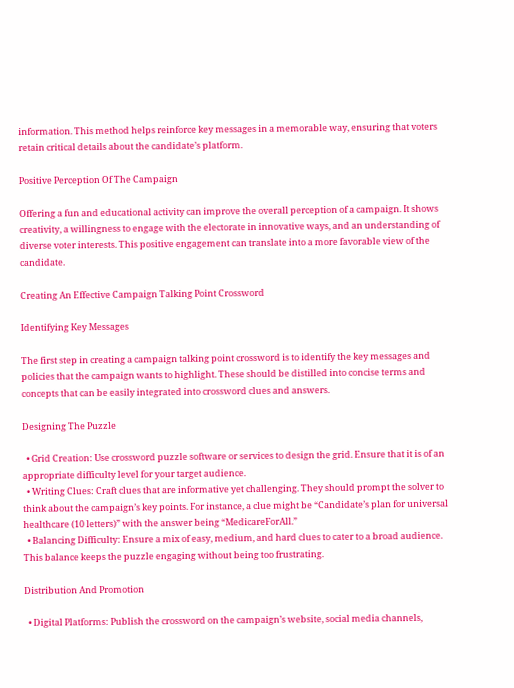information. This method helps reinforce key messages in a memorable way, ensuring that voters retain critical details about the candidate’s platform.

Positive Perception Of The Campaign

Offering a fun and educational activity can improve the overall perception of a campaign. It shows creativity, a willingness to engage with the electorate in innovative ways, and an understanding of diverse voter interests. This positive engagement can translate into a more favorable view of the candidate.

Creating An Effective Campaign Talking Point Crossword

Identifying Key Messages

The first step in creating a campaign talking point crossword is to identify the key messages and policies that the campaign wants to highlight. These should be distilled into concise terms and concepts that can be easily integrated into crossword clues and answers.

Designing The Puzzle

  • Grid Creation: Use crossword puzzle software or services to design the grid. Ensure that it is of an appropriate difficulty level for your target audience.
  • Writing Clues: Craft clues that are informative yet challenging. They should prompt the solver to think about the campaign’s key points. For instance, a clue might be “Candidate’s plan for universal healthcare (10 letters)” with the answer being “MedicareForAll.”
  • Balancing Difficulty: Ensure a mix of easy, medium, and hard clues to cater to a broad audience. This balance keeps the puzzle engaging without being too frustrating.

Distribution And Promotion

  • Digital Platforms: Publish the crossword on the campaign’s website, social media channels,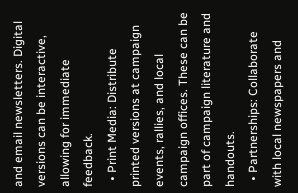and email newsletters. Digital versions can be interactive, allowing for immediate feedback.
  • Print Media: Distribute printed versions at campaign events, rallies, and local campaign offices. These can be part of campaign literature and handouts.
  • Partnerships: Collaborate with local newspapers and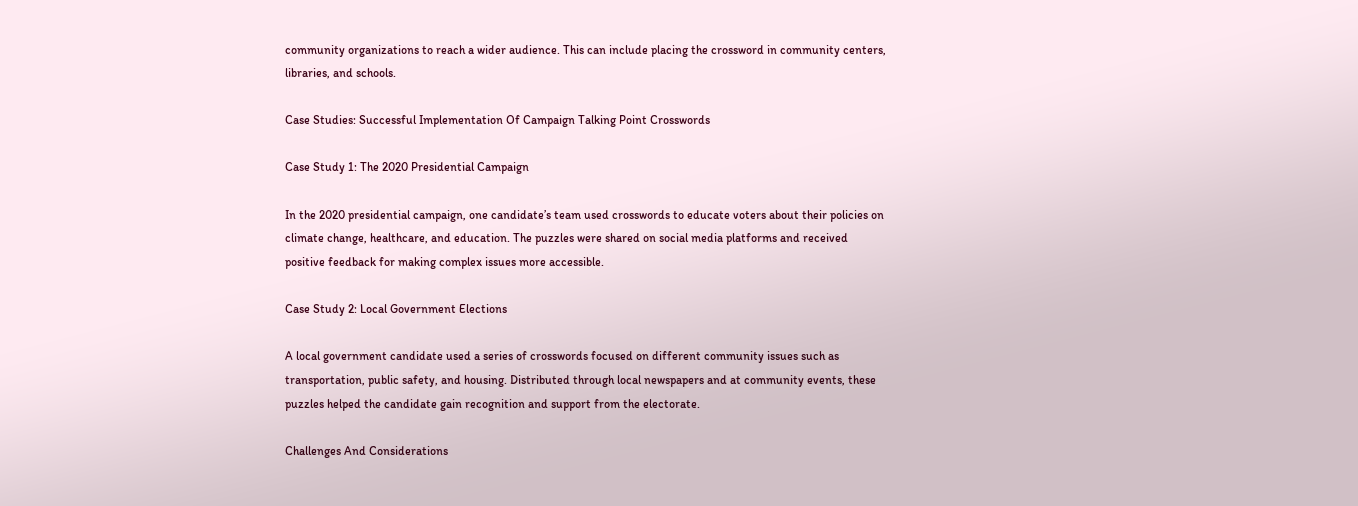community organizations to reach a wider audience. This can include placing the crossword in community centers, libraries, and schools.

Case Studies: Successful Implementation Of Campaign Talking Point Crosswords

Case Study 1: The 2020 Presidential Campaign

In the 2020 presidential campaign, one candidate’s team used crosswords to educate voters about their policies on climate change, healthcare, and education. The puzzles were shared on social media platforms and received positive feedback for making complex issues more accessible.

Case Study 2: Local Government Elections

A local government candidate used a series of crosswords focused on different community issues such as transportation, public safety, and housing. Distributed through local newspapers and at community events, these puzzles helped the candidate gain recognition and support from the electorate.

Challenges And Considerations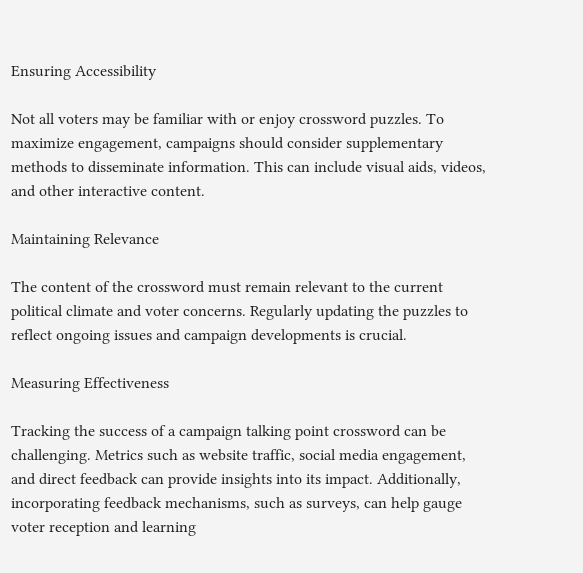Ensuring Accessibility

Not all voters may be familiar with or enjoy crossword puzzles. To maximize engagement, campaigns should consider supplementary methods to disseminate information. This can include visual aids, videos, and other interactive content.

Maintaining Relevance

The content of the crossword must remain relevant to the current political climate and voter concerns. Regularly updating the puzzles to reflect ongoing issues and campaign developments is crucial.

Measuring Effectiveness

Tracking the success of a campaign talking point crossword can be challenging. Metrics such as website traffic, social media engagement, and direct feedback can provide insights into its impact. Additionally, incorporating feedback mechanisms, such as surveys, can help gauge voter reception and learning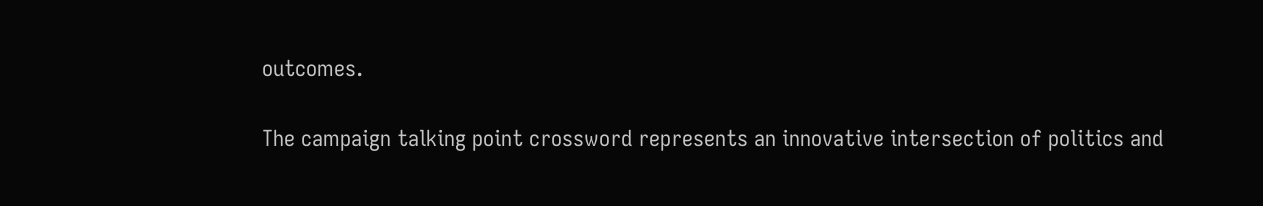outcomes.

The campaign talking point crossword represents an innovative intersection of politics and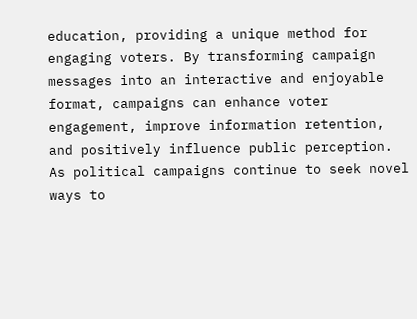education, providing a unique method for engaging voters. By transforming campaign messages into an interactive and enjoyable format, campaigns can enhance voter engagement, improve information retention, and positively influence public perception. As political campaigns continue to seek novel ways to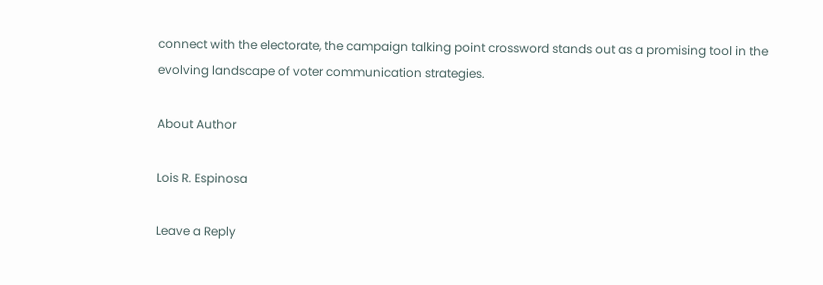connect with the electorate, the campaign talking point crossword stands out as a promising tool in the evolving landscape of voter communication strategies.

About Author

Lois R. Espinosa

Leave a Reply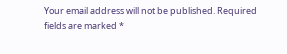Your email address will not be published. Required fields are marked *